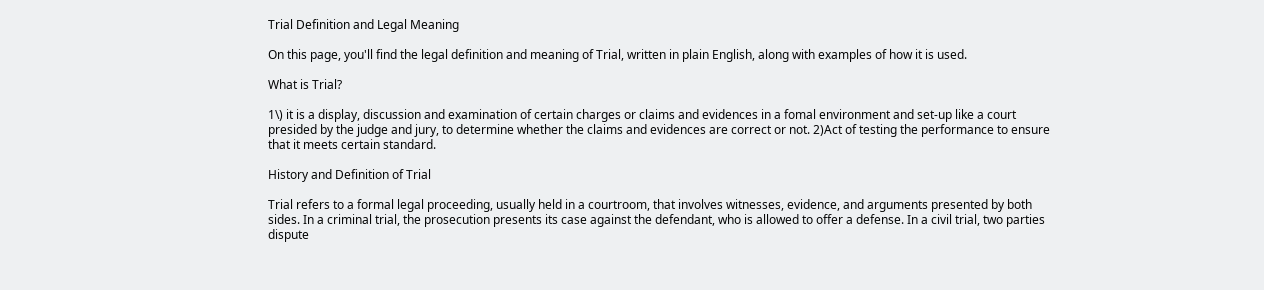Trial Definition and Legal Meaning

On this page, you'll find the legal definition and meaning of Trial, written in plain English, along with examples of how it is used.

What is Trial?

1\) it is a display, discussion and examination of certain charges or claims and evidences in a fomal environment and set-up like a court presided by the judge and jury, to determine whether the claims and evidences are correct or not. 2)Act of testing the performance to ensure that it meets certain standard.

History and Definition of Trial

Trial refers to a formal legal proceeding, usually held in a courtroom, that involves witnesses, evidence, and arguments presented by both sides. In a criminal trial, the prosecution presents its case against the defendant, who is allowed to offer a defense. In a civil trial, two parties dispute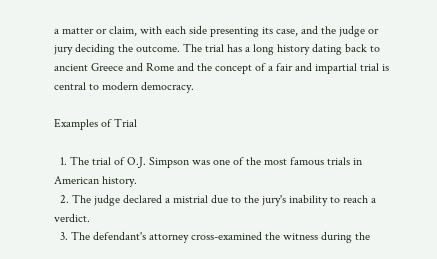a matter or claim, with each side presenting its case, and the judge or jury deciding the outcome. The trial has a long history dating back to ancient Greece and Rome and the concept of a fair and impartial trial is central to modern democracy.

Examples of Trial

  1. The trial of O.J. Simpson was one of the most famous trials in American history.
  2. The judge declared a mistrial due to the jury's inability to reach a verdict.
  3. The defendant's attorney cross-examined the witness during the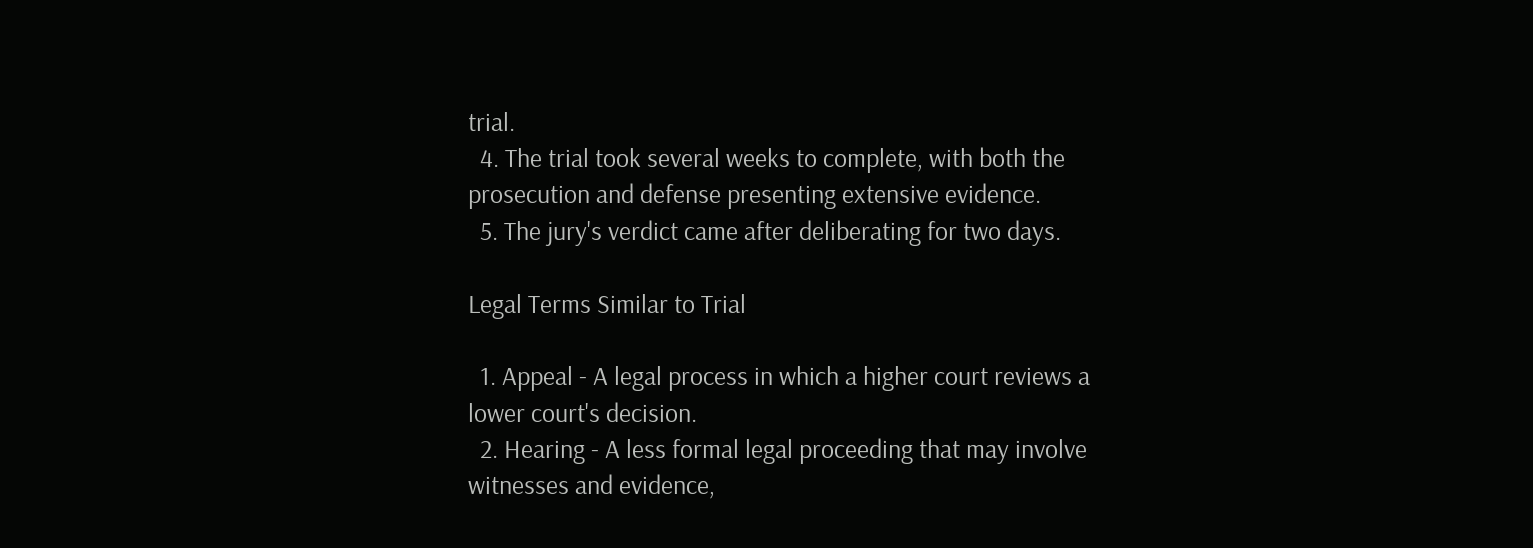trial.
  4. The trial took several weeks to complete, with both the prosecution and defense presenting extensive evidence.
  5. The jury's verdict came after deliberating for two days.

Legal Terms Similar to Trial

  1. Appeal - A legal process in which a higher court reviews a lower court's decision.
  2. Hearing - A less formal legal proceeding that may involve witnesses and evidence,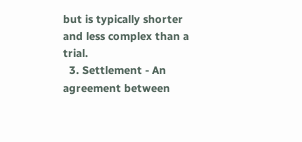but is typically shorter and less complex than a trial.
  3. Settlement - An agreement between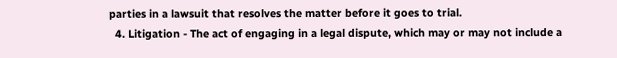parties in a lawsuit that resolves the matter before it goes to trial.
  4. Litigation - The act of engaging in a legal dispute, which may or may not include a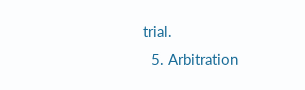trial.
  5. Arbitration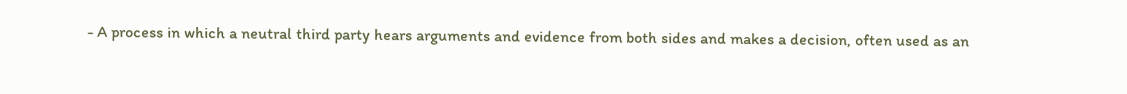- A process in which a neutral third party hears arguments and evidence from both sides and makes a decision, often used as an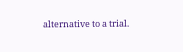alternative to a trial.